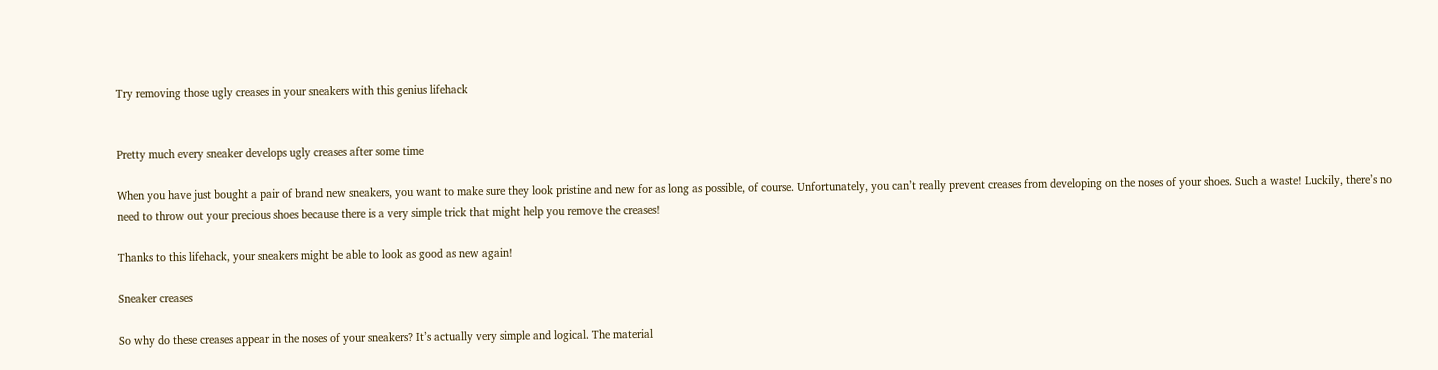Try removing those ugly creases in your sneakers with this genius lifehack


Pretty much every sneaker develops ugly creases after some time

When you have just bought a pair of brand new sneakers, you want to make sure they look pristine and new for as long as possible, of course. Unfortunately, you can’t really prevent creases from developing on the noses of your shoes. Such a waste! Luckily, there’s no need to throw out your precious shoes because there is a very simple trick that might help you remove the creases!

Thanks to this lifehack, your sneakers might be able to look as good as new again!

Sneaker creases

So why do these creases appear in the noses of your sneakers? It’s actually very simple and logical. The material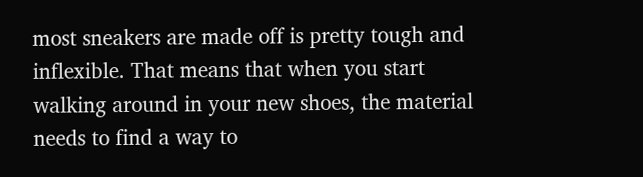most sneakers are made off is pretty tough and inflexible. That means that when you start walking around in your new shoes, the material needs to find a way to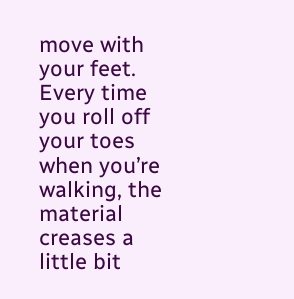move with your feet. Every time you roll off your toes when you’re walking, the material creases a little bit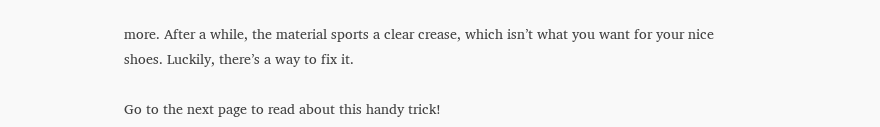more. After a while, the material sports a clear crease, which isn’t what you want for your nice shoes. Luckily, there’s a way to fix it.

Go to the next page to read about this handy trick!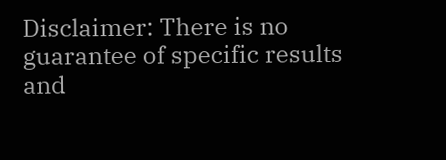Disclaimer: There is no guarantee of specific results and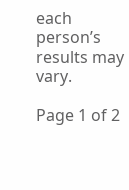each person’s results may vary.

Page 1 of 2